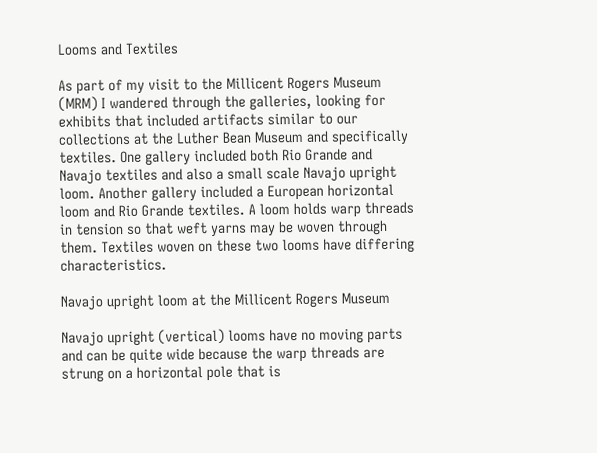Looms and Textiles

As part of my visit to the Millicent Rogers Museum (MRM) I wandered through the galleries, looking for exhibits that included artifacts similar to our collections at the Luther Bean Museum and specifically textiles. One gallery included both Rio Grande and Navajo textiles and also a small scale Navajo upright loom. Another gallery included a European horizontal loom and Rio Grande textiles. A loom holds warp threads in tension so that weft yarns may be woven through them. Textiles woven on these two looms have differing characteristics.

Navajo upright loom at the Millicent Rogers Museum

Navajo upright (vertical) looms have no moving parts and can be quite wide because the warp threads are strung on a horizontal pole that is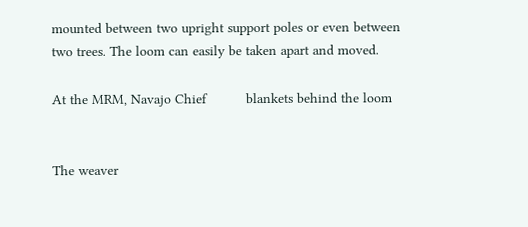mounted between two upright support poles or even between two trees. The loom can easily be taken apart and moved.

At the MRM, Navajo Chief          blankets behind the loom


The weaver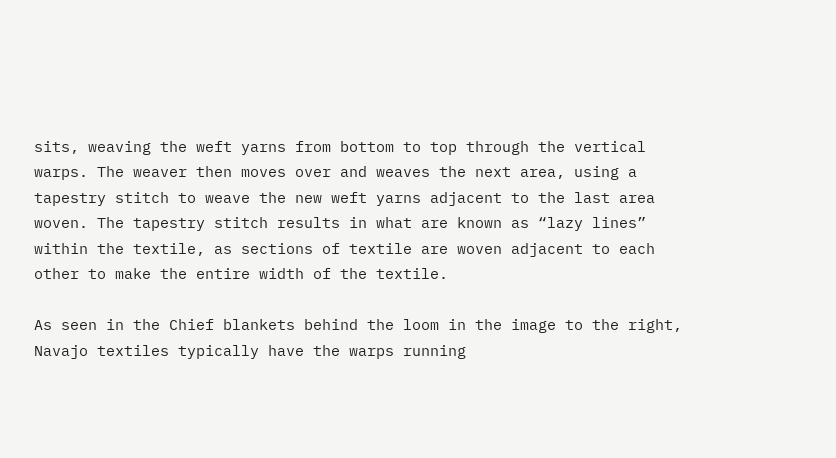sits, weaving the weft yarns from bottom to top through the vertical warps. The weaver then moves over and weaves the next area, using a tapestry stitch to weave the new weft yarns adjacent to the last area woven. The tapestry stitch results in what are known as “lazy lines” within the textile, as sections of textile are woven adjacent to each other to make the entire width of the textile.

As seen in the Chief blankets behind the loom in the image to the right, Navajo textiles typically have the warps running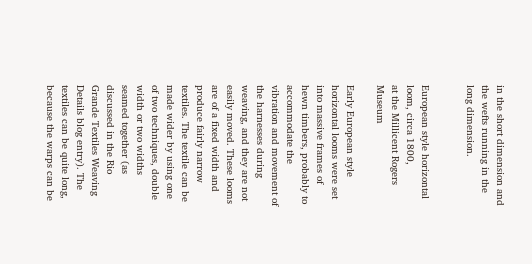in the short dimension and the wefts running in the long dimension.


European style horizontal loom, circa 1800,              at the Millicent Rogers Museum

Early European style horizontal looms were set into massive frames of hewn timbers, probably to accommodate the vibration and movement of the harnesses during weaving, and they are not easily moved. These looms are of a fixed width and produce fairly narrow textiles. The textile can be made wider by using one of two techniques, double width or two widths seamed together (as discussed in the Rio Grande Textiles Weaving Details blog entry). The textiles can be quite long, because the warps can be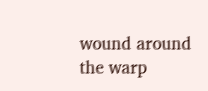wound around the warp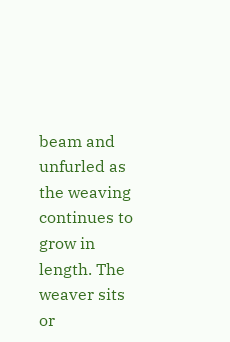beam and unfurled as the weaving continues to grow in length. The weaver sits or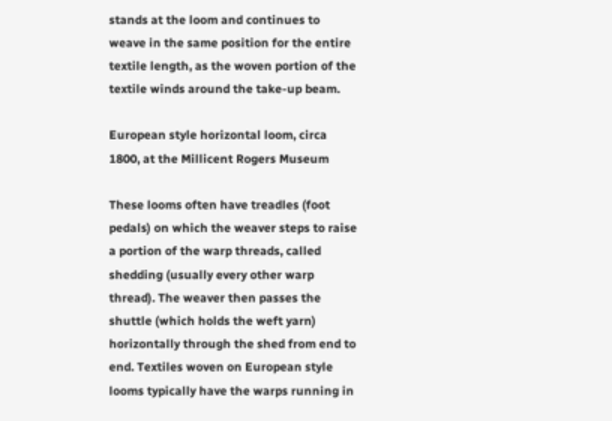stands at the loom and continues to weave in the same position for the entire textile length, as the woven portion of the textile winds around the take-up beam.

European style horizontal loom, circa 1800, at the Millicent Rogers Museum

These looms often have treadles (foot pedals) on which the weaver steps to raise a portion of the warp threads, called shedding (usually every other warp thread). The weaver then passes the shuttle (which holds the weft yarn) horizontally through the shed from end to end. Textiles woven on European style looms typically have the warps running in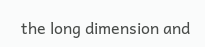the long dimension and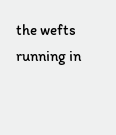the wefts running in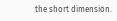the short dimension.